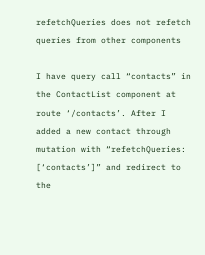refetchQueries does not refetch queries from other components

I have query call “contacts” in the ContactList component at route ‘/contacts’. After I added a new contact through mutation with “refetchQueries: [‘contacts’]” and redirect to the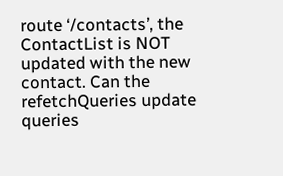route ‘/contacts’, the ContactList is NOT updated with the new contact. Can the refetchQueries update queries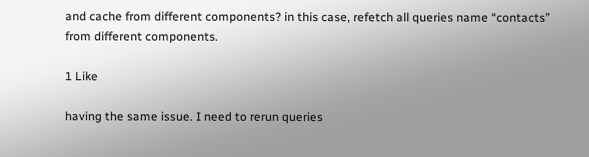and cache from different components? in this case, refetch all queries name “contacts” from different components.

1 Like

having the same issue. I need to rerun queries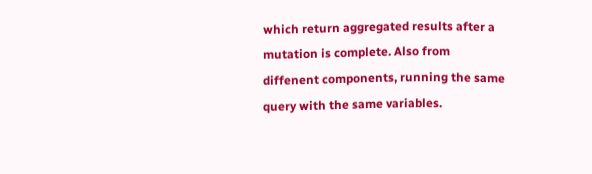which return aggregated results after a mutation is complete. Also from diffenent components, running the same query with the same variables.